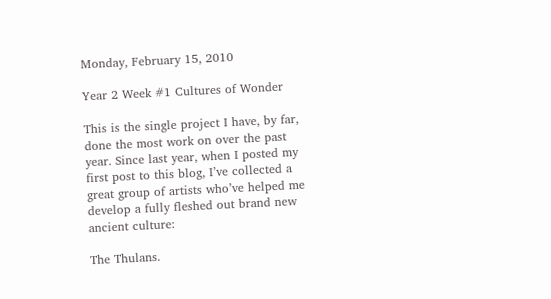Monday, February 15, 2010

Year 2 Week #1 Cultures of Wonder

This is the single project I have, by far, done the most work on over the past year. Since last year, when I posted my first post to this blog, I’ve collected a great group of artists who’ve helped me develop a fully fleshed out brand new ancient culture:

The Thulans.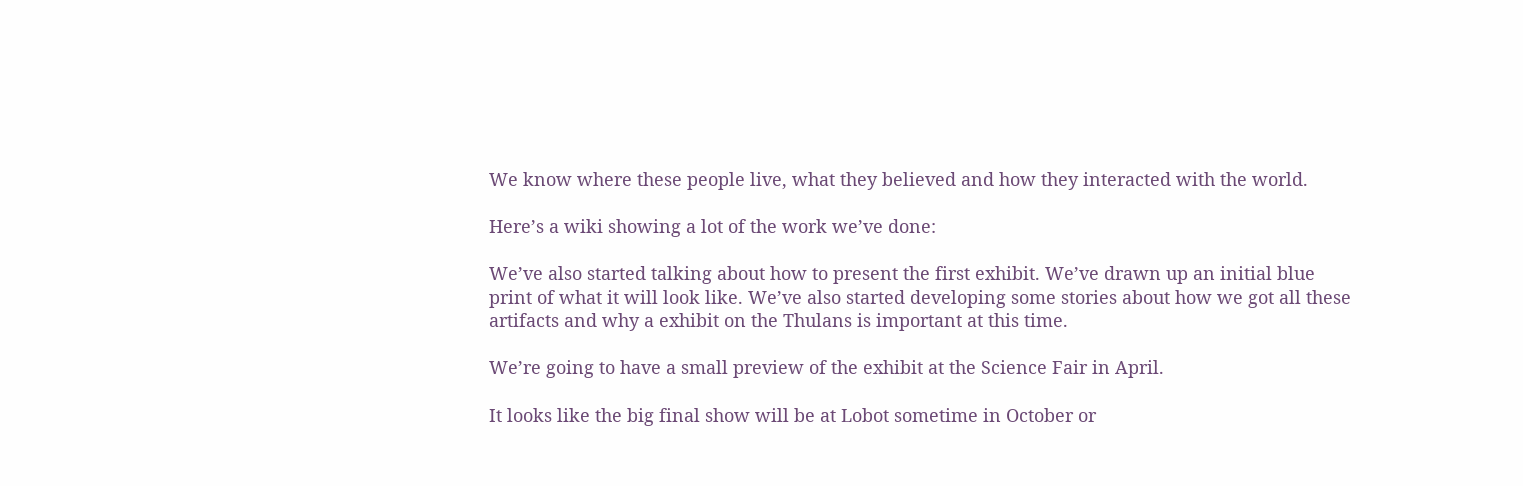We know where these people live, what they believed and how they interacted with the world.

Here’s a wiki showing a lot of the work we’ve done:

We’ve also started talking about how to present the first exhibit. We’ve drawn up an initial blue print of what it will look like. We’ve also started developing some stories about how we got all these artifacts and why a exhibit on the Thulans is important at this time.

We’re going to have a small preview of the exhibit at the Science Fair in April.

It looks like the big final show will be at Lobot sometime in October or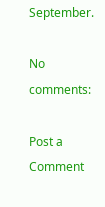September.

No comments:

Post a Comment